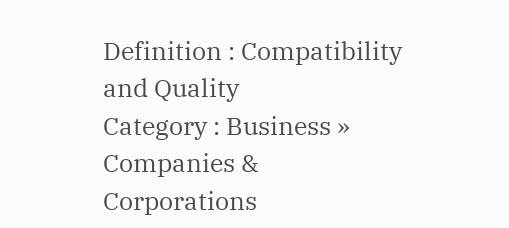Definition : Compatibility and Quality
Category : Business » Companies & Corporations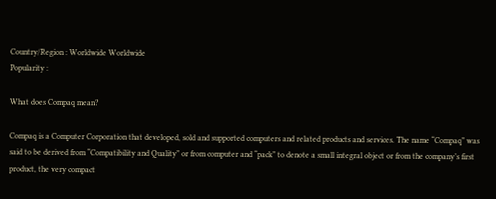Country/Region : Worldwide Worldwide
Popularity :

What does Compaq mean?

Compaq is a Computer Corporation that developed, sold and supported computers and related products and services. The name “Compaq” was said to be derived from “Compatibility and Quality” or from computer and “pack” to denote a small integral object or from the company’s first product, the very compact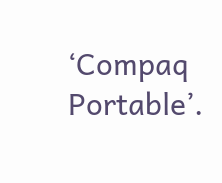‘Compaq Portable’.